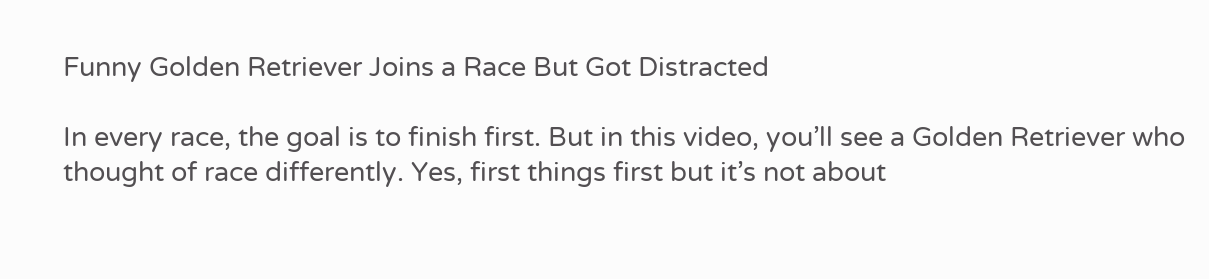Funny Golden Retriever Joins a Race But Got Distracted

In every race, the goal is to finish first. But in this video, you’ll see a Golden Retriever who thought of race differently. Yes, first things first but it’s not about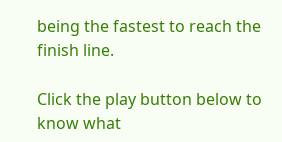being the fastest to reach the finish line.

Click the play button below to know what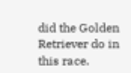did the Golden Retriever do in this race.